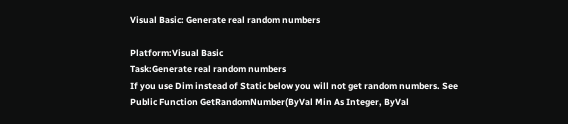Visual Basic: Generate real random numbers

Platform:Visual Basic
Task:Generate real random numbers
If you use Dim instead of Static below you will not get random numbers. See
Public Function GetRandomNumber(ByVal Min As Integer, ByVal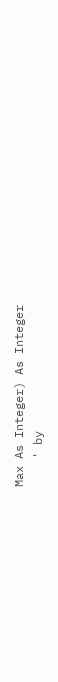Max As Integer) As Integer
    ' by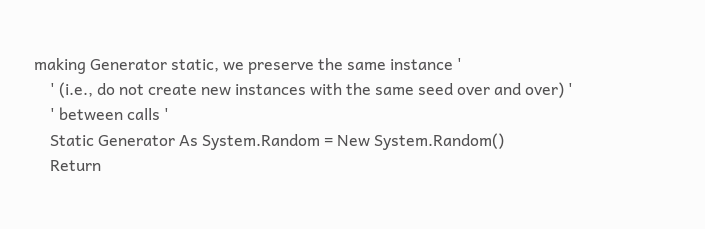making Generator static, we preserve the same instance '
    ' (i.e., do not create new instances with the same seed over and over) '
    ' between calls '
    Static Generator As System.Random = New System.Random()
    Return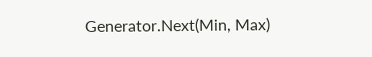Generator.Next(Min, Max)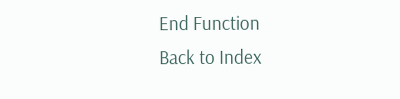End Function
Back to Index